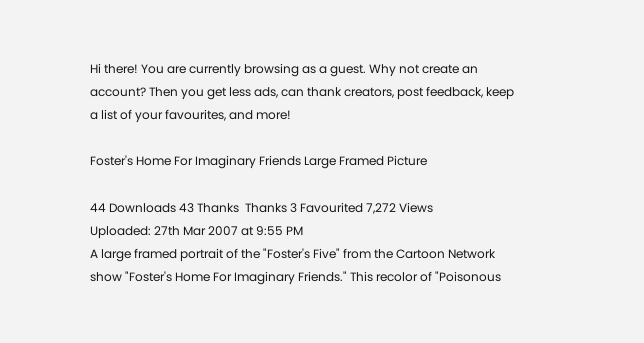Hi there! You are currently browsing as a guest. Why not create an account? Then you get less ads, can thank creators, post feedback, keep a list of your favourites, and more!

Foster's Home For Imaginary Friends Large Framed Picture

44 Downloads 43 Thanks  Thanks 3 Favourited 7,272 Views
Uploaded: 27th Mar 2007 at 9:55 PM
A large framed portrait of the "Foster's Five" from the Cartoon Network show "Foster's Home For Imaginary Friends." This recolor of "Poisonous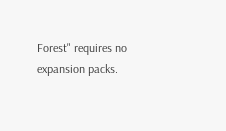Forest" requires no expansion packs.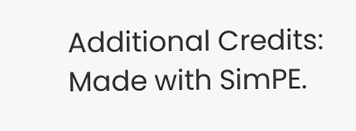Additional Credits:
Made with SimPE.